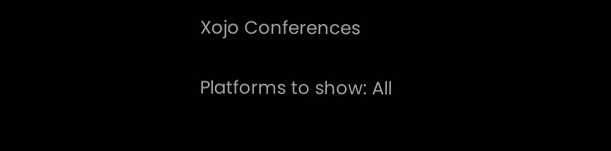Xojo Conferences

Platforms to show: All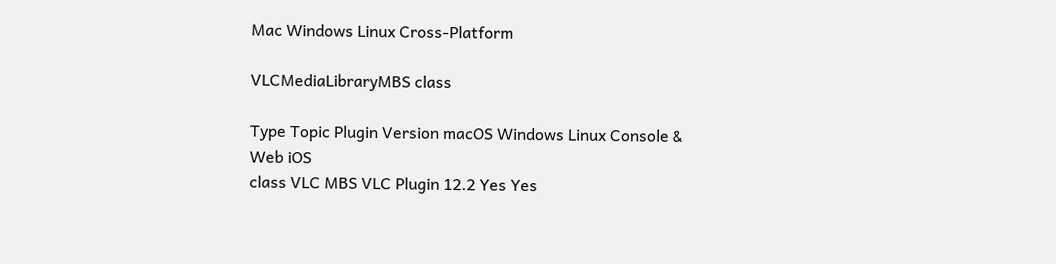Mac Windows Linux Cross-Platform

VLCMediaLibraryMBS class

Type Topic Plugin Version macOS Windows Linux Console & Web iOS
class VLC MBS VLC Plugin 12.2 Yes Yes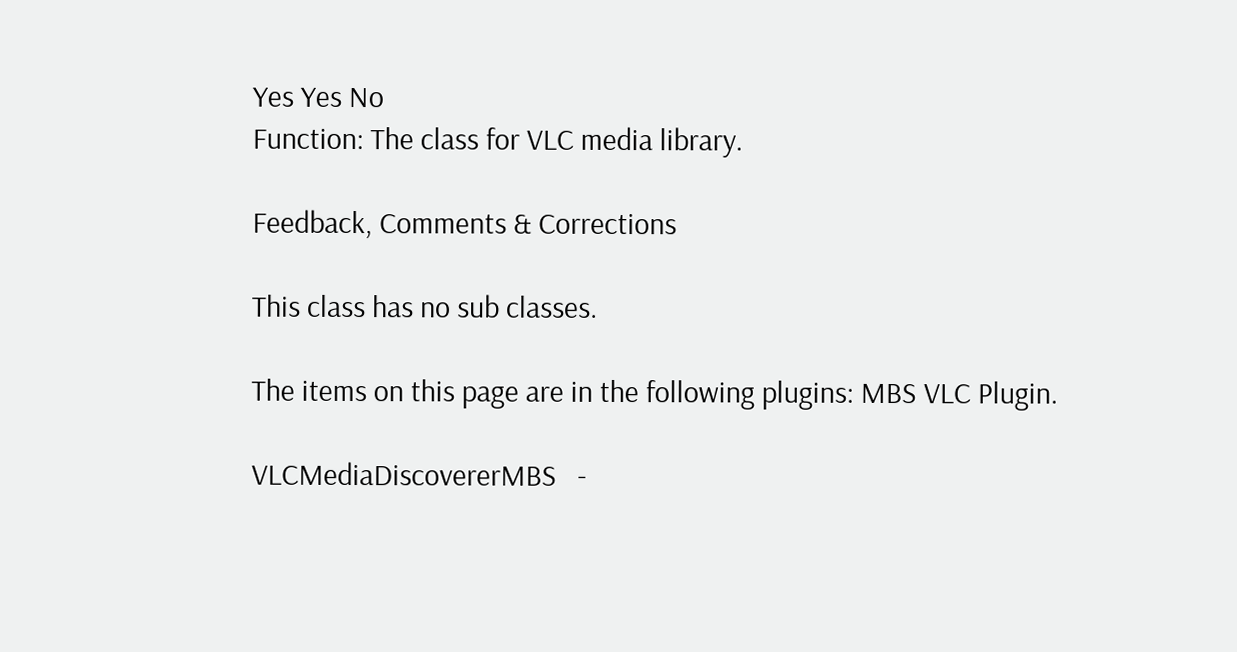Yes Yes No
Function: The class for VLC media library.

Feedback, Comments & Corrections

This class has no sub classes.

The items on this page are in the following plugins: MBS VLC Plugin.

VLCMediaDiscovererMBS   -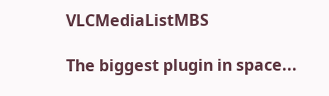VLCMediaListMBS

The biggest plugin in space...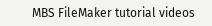MBS FileMaker tutorial videos